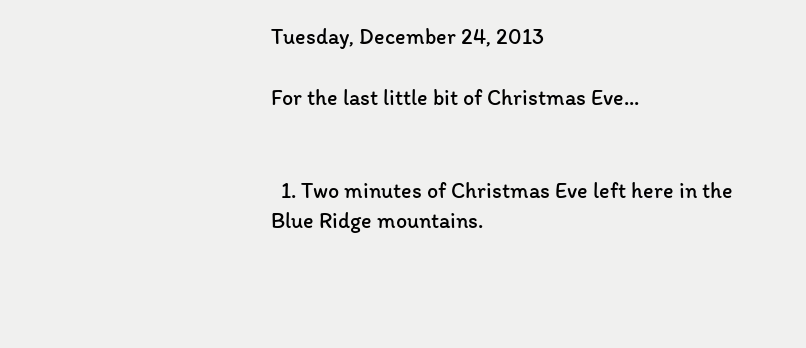Tuesday, December 24, 2013

For the last little bit of Christmas Eve...


  1. Two minutes of Christmas Eve left here in the Blue Ridge mountains.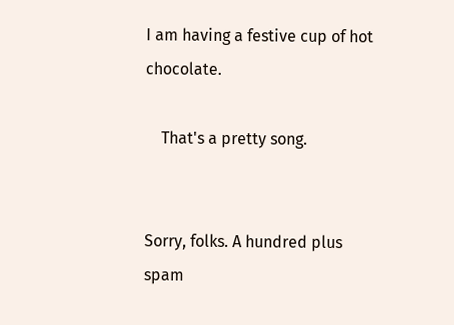I am having a festive cup of hot chocolate.

    That's a pretty song.


Sorry, folks. A hundred plus spam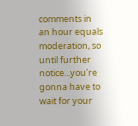comments in an hour equals moderation, so until further notice...you're gonna have to wait for your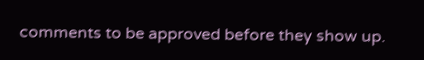comments to be approved before they show up.